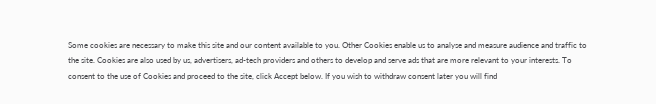Some cookies are necessary to make this site and our content available to you. Other Cookies enable us to analyse and measure audience and traffic to the site. Cookies are also used by us, advertisers, ad-tech providers and others to develop and serve ads that are more relevant to your interests. To consent to the use of Cookies and proceed to the site, click Accept below. If you wish to withdraw consent later you will find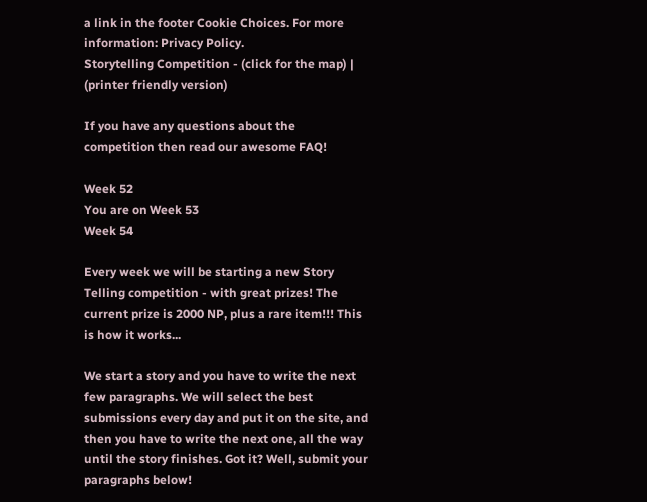a link in the footer Cookie Choices. For more information: Privacy Policy.
Storytelling Competition - (click for the map) | (printer friendly version)

If you have any questions about the competition then read our awesome FAQ!

Week 52
You are on Week 53
Week 54

Every week we will be starting a new Story Telling competition - with great prizes! The current prize is 2000 NP, plus a rare item!!! This is how it works...

We start a story and you have to write the next few paragraphs. We will select the best submissions every day and put it on the site, and then you have to write the next one, all the way until the story finishes. Got it? Well, submit your paragraphs below!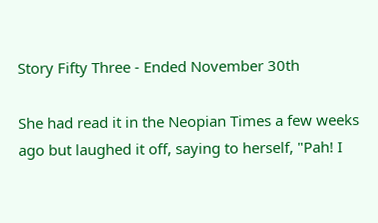Story Fifty Three - Ended November 30th

She had read it in the Neopian Times a few weeks ago but laughed it off, saying to herself, "Pah! I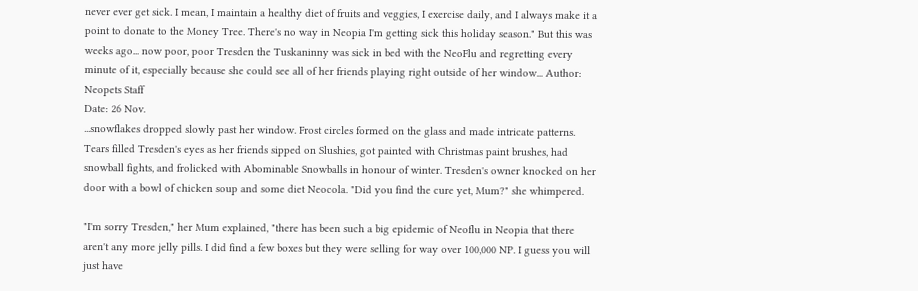never ever get sick. I mean, I maintain a healthy diet of fruits and veggies, I exercise daily, and I always make it a point to donate to the Money Tree. There's no way in Neopia I'm getting sick this holiday season." But this was weeks ago... now poor, poor Tresden the Tuskaninny was sick in bed with the NeoFlu and regretting every minute of it, especially because she could see all of her friends playing right outside of her window... Author: Neopets Staff
Date: 26 Nov.
...snowflakes dropped slowly past her window. Frost circles formed on the glass and made intricate patterns. Tears filled Tresden's eyes as her friends sipped on Slushies, got painted with Christmas paint brushes, had snowball fights, and frolicked with Abominable Snowballs in honour of winter. Tresden's owner knocked on her door with a bowl of chicken soup and some diet Neocola. "Did you find the cure yet, Mum?" she whimpered.

"I'm sorry Tresden," her Mum explained, "there has been such a big epidemic of Neoflu in Neopia that there aren't any more jelly pills. I did find a few boxes but they were selling for way over 100,000 NP. I guess you will just have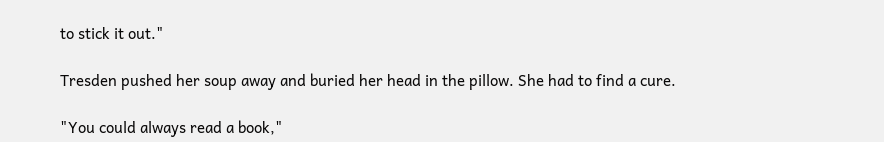to stick it out."

Tresden pushed her soup away and buried her head in the pillow. She had to find a cure.

"You could always read a book,"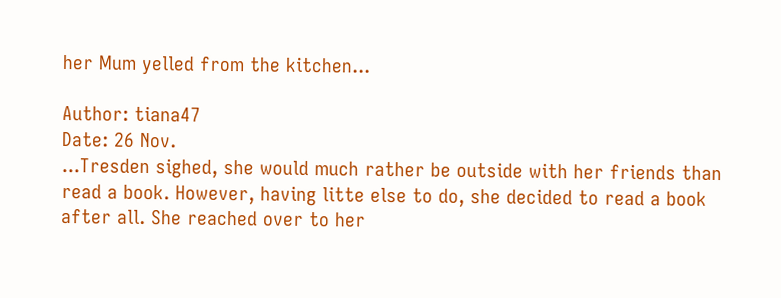her Mum yelled from the kitchen...

Author: tiana47
Date: 26 Nov.
...Tresden sighed, she would much rather be outside with her friends than read a book. However, having litte else to do, she decided to read a book after all. She reached over to her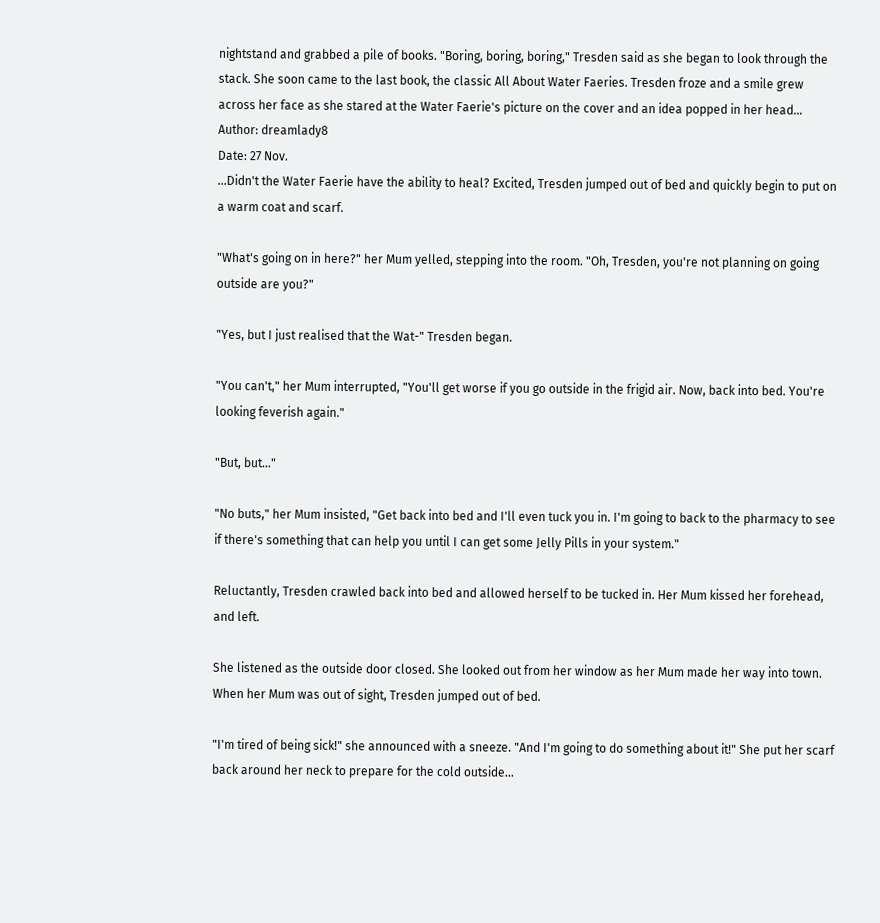nightstand and grabbed a pile of books. "Boring, boring, boring," Tresden said as she began to look through the stack. She soon came to the last book, the classic All About Water Faeries. Tresden froze and a smile grew across her face as she stared at the Water Faerie's picture on the cover and an idea popped in her head... Author: dreamlady8
Date: 27 Nov.
...Didn't the Water Faerie have the ability to heal? Excited, Tresden jumped out of bed and quickly begin to put on a warm coat and scarf.

"What's going on in here?" her Mum yelled, stepping into the room. "Oh, Tresden, you're not planning on going outside are you?"

"Yes, but I just realised that the Wat-" Tresden began.

"You can't," her Mum interrupted, "You'll get worse if you go outside in the frigid air. Now, back into bed. You're looking feverish again."

"But, but..."

"No buts," her Mum insisted, "Get back into bed and I'll even tuck you in. I'm going to back to the pharmacy to see if there's something that can help you until I can get some Jelly Pills in your system."

Reluctantly, Tresden crawled back into bed and allowed herself to be tucked in. Her Mum kissed her forehead, and left.

She listened as the outside door closed. She looked out from her window as her Mum made her way into town. When her Mum was out of sight, Tresden jumped out of bed.

"I'm tired of being sick!" she announced with a sneeze. "And I'm going to do something about it!" She put her scarf back around her neck to prepare for the cold outside...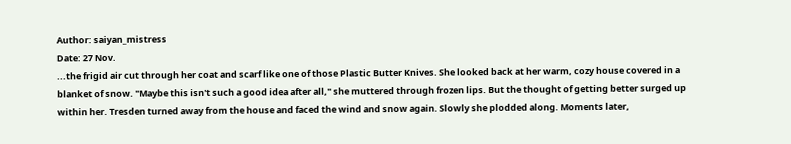Author: saiyan_mistress
Date: 27 Nov.
...the frigid air cut through her coat and scarf like one of those Plastic Butter Knives. She looked back at her warm, cozy house covered in a blanket of snow. "Maybe this isn't such a good idea after all," she muttered through frozen lips. But the thought of getting better surged up within her. Tresden turned away from the house and faced the wind and snow again. Slowly she plodded along. Moments later,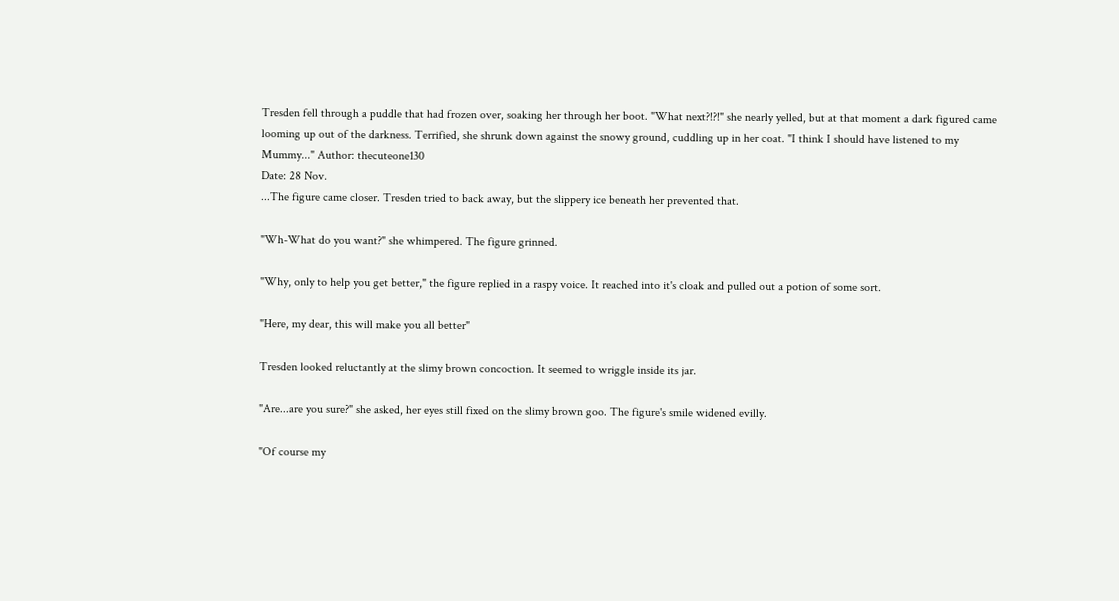Tresden fell through a puddle that had frozen over, soaking her through her boot. "What next?!?!" she nearly yelled, but at that moment a dark figured came looming up out of the darkness. Terrified, she shrunk down against the snowy ground, cuddling up in her coat. "I think I should have listened to my Mummy..." Author: thecuteone130
Date: 28 Nov.
...The figure came closer. Tresden tried to back away, but the slippery ice beneath her prevented that.

"Wh-What do you want?" she whimpered. The figure grinned.

"Why, only to help you get better," the figure replied in a raspy voice. It reached into it's cloak and pulled out a potion of some sort.

"Here, my dear, this will make you all better"

Tresden looked reluctantly at the slimy brown concoction. It seemed to wriggle inside its jar.

"Are...are you sure?" she asked, her eyes still fixed on the slimy brown goo. The figure's smile widened evilly.

"Of course my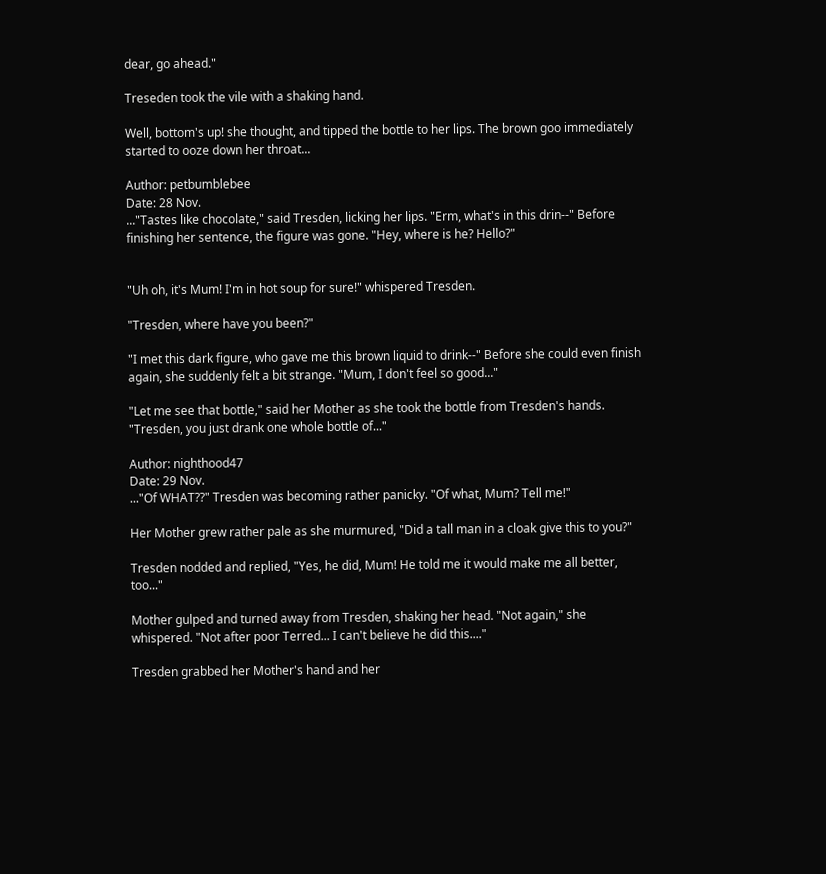dear, go ahead."

Treseden took the vile with a shaking hand.

Well, bottom's up! she thought, and tipped the bottle to her lips. The brown goo immediately started to ooze down her throat...

Author: petbumblebee
Date: 28 Nov.
..."Tastes like chocolate," said Tresden, licking her lips. "Erm, what's in this drin--" Before finishing her sentence, the figure was gone. "Hey, where is he? Hello?"


"Uh oh, it's Mum! I'm in hot soup for sure!" whispered Tresden.

"Tresden, where have you been?"

"I met this dark figure, who gave me this brown liquid to drink--" Before she could even finish again, she suddenly felt a bit strange. "Mum, I don't feel so good..."

"Let me see that bottle," said her Mother as she took the bottle from Tresden's hands. "Tresden, you just drank one whole bottle of..."

Author: nighthood47
Date: 29 Nov.
..."Of WHAT??" Tresden was becoming rather panicky. "Of what, Mum? Tell me!"

Her Mother grew rather pale as she murmured, "Did a tall man in a cloak give this to you?"

Tresden nodded and replied, "Yes, he did, Mum! He told me it would make me all better, too..."

Mother gulped and turned away from Tresden, shaking her head. "Not again," she whispered. "Not after poor Terred... I can't believe he did this...."

Tresden grabbed her Mother's hand and her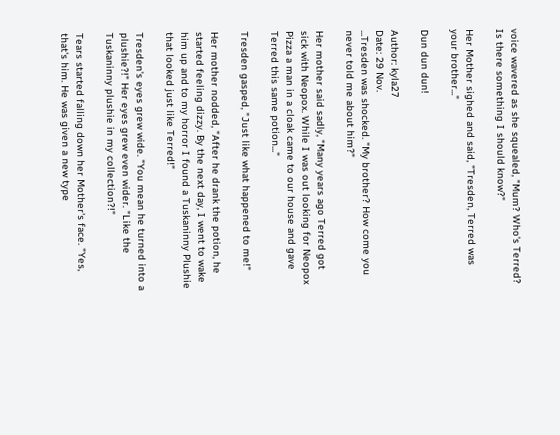voice wavered as she squealed, "Mum? Who's Terred? Is there something I should know?"

Her Mother sighed and said, "Tresden, Terred was your brother..."

Dun dun dun!

Author: kyla27
Date: 29 Nov.
...Tresden was shocked. "My brother? How come you never told me about him?"

Her mother said sadly, "Many years ago Terred got sick with Neopox. While I was out looking for Neopox Pizza a man in a cloak came to our house and gave Terred this same potion..."

Tresden gasped, "Just like what happened to me!"

Her mother nodded, "After he drank the potion, he started feeling dizzy. By the next day, I went to wake him up and to my horror I found a Tuskaninny Plushie that looked just like Terred!"

Tresden's eyes grew wide. "You mean he turned into a plushie?!" Her eyes grew even wider. "Like the Tuskaninny plushie in my collection?!"

Tears started falling down her Mother's face. "Yes, that's him. He was given a new type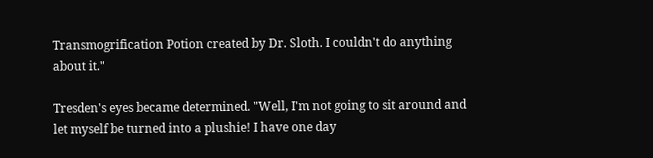Transmogrification Potion created by Dr. Sloth. I couldn't do anything about it."

Tresden's eyes became determined. "Well, I'm not going to sit around and let myself be turned into a plushie! I have one day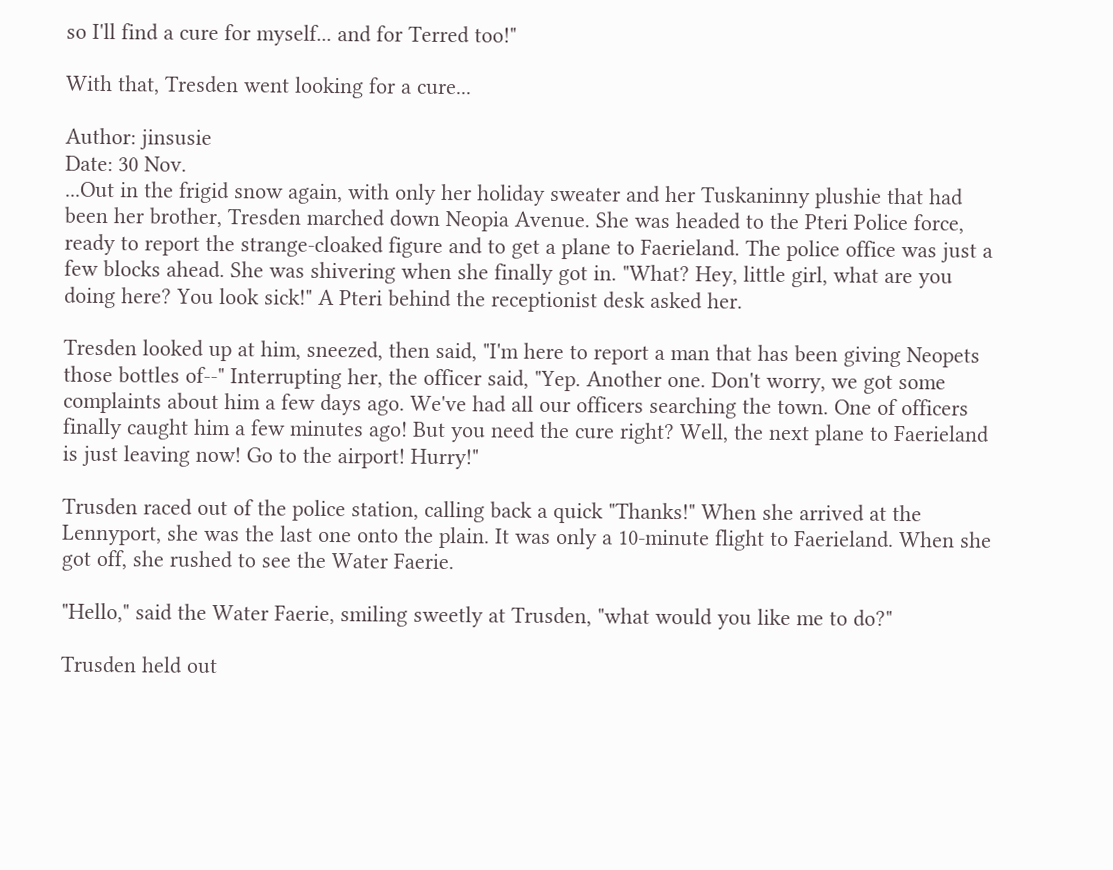so I'll find a cure for myself... and for Terred too!"

With that, Tresden went looking for a cure...

Author: jinsusie
Date: 30 Nov.
...Out in the frigid snow again, with only her holiday sweater and her Tuskaninny plushie that had been her brother, Tresden marched down Neopia Avenue. She was headed to the Pteri Police force, ready to report the strange-cloaked figure and to get a plane to Faerieland. The police office was just a few blocks ahead. She was shivering when she finally got in. "What? Hey, little girl, what are you doing here? You look sick!" A Pteri behind the receptionist desk asked her.

Tresden looked up at him, sneezed, then said, "I'm here to report a man that has been giving Neopets those bottles of--" Interrupting her, the officer said, "Yep. Another one. Don't worry, we got some complaints about him a few days ago. We've had all our officers searching the town. One of officers finally caught him a few minutes ago! But you need the cure right? Well, the next plane to Faerieland is just leaving now! Go to the airport! Hurry!"

Trusden raced out of the police station, calling back a quick "Thanks!" When she arrived at the Lennyport, she was the last one onto the plain. It was only a 10-minute flight to Faerieland. When she got off, she rushed to see the Water Faerie.

"Hello," said the Water Faerie, smiling sweetly at Trusden, "what would you like me to do?"

Trusden held out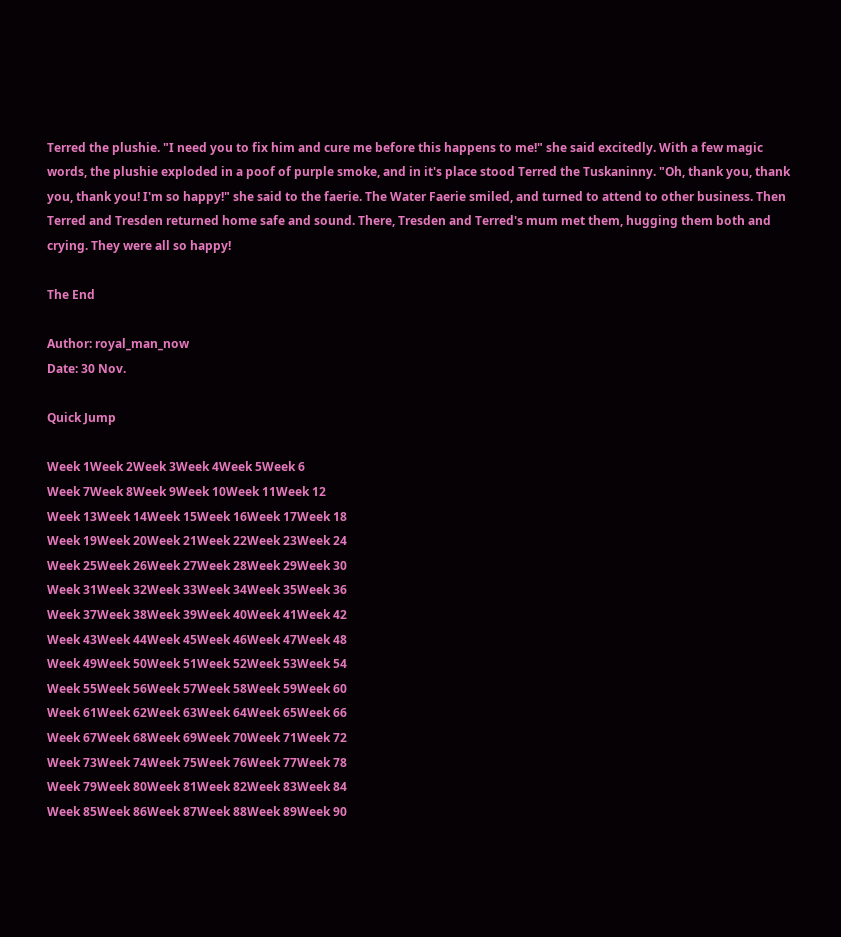Terred the plushie. "I need you to fix him and cure me before this happens to me!" she said excitedly. With a few magic words, the plushie exploded in a poof of purple smoke, and in it's place stood Terred the Tuskaninny. "Oh, thank you, thank you, thank you! I'm so happy!" she said to the faerie. The Water Faerie smiled, and turned to attend to other business. Then Terred and Tresden returned home safe and sound. There, Tresden and Terred's mum met them, hugging them both and crying. They were all so happy!

The End

Author: royal_man_now
Date: 30 Nov.

Quick Jump

Week 1Week 2Week 3Week 4Week 5Week 6
Week 7Week 8Week 9Week 10Week 11Week 12
Week 13Week 14Week 15Week 16Week 17Week 18
Week 19Week 20Week 21Week 22Week 23Week 24
Week 25Week 26Week 27Week 28Week 29Week 30
Week 31Week 32Week 33Week 34Week 35Week 36
Week 37Week 38Week 39Week 40Week 41Week 42
Week 43Week 44Week 45Week 46Week 47Week 48
Week 49Week 50Week 51Week 52Week 53Week 54
Week 55Week 56Week 57Week 58Week 59Week 60
Week 61Week 62Week 63Week 64Week 65Week 66
Week 67Week 68Week 69Week 70Week 71Week 72
Week 73Week 74Week 75Week 76Week 77Week 78
Week 79Week 80Week 81Week 82Week 83Week 84
Week 85Week 86Week 87Week 88Week 89Week 90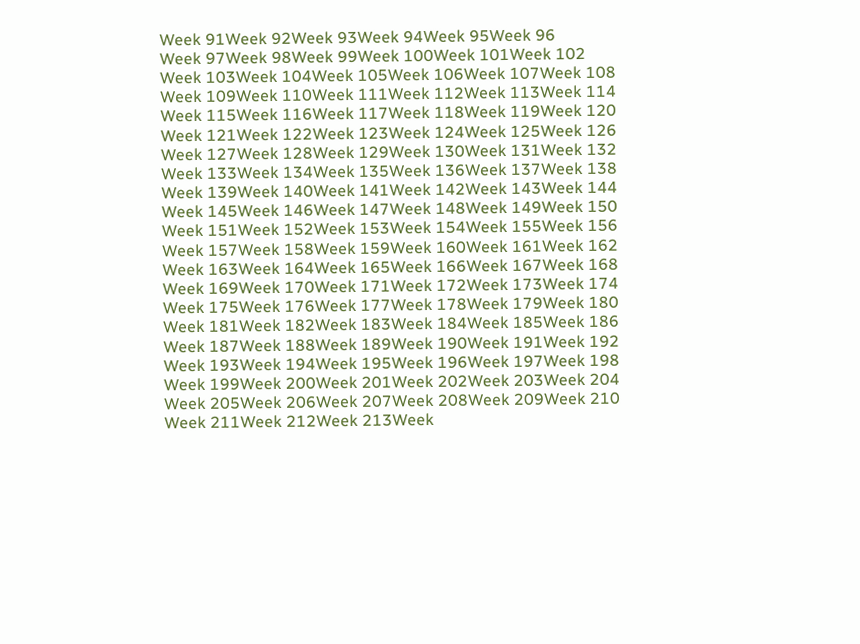Week 91Week 92Week 93Week 94Week 95Week 96
Week 97Week 98Week 99Week 100Week 101Week 102
Week 103Week 104Week 105Week 106Week 107Week 108
Week 109Week 110Week 111Week 112Week 113Week 114
Week 115Week 116Week 117Week 118Week 119Week 120
Week 121Week 122Week 123Week 124Week 125Week 126
Week 127Week 128Week 129Week 130Week 131Week 132
Week 133Week 134Week 135Week 136Week 137Week 138
Week 139Week 140Week 141Week 142Week 143Week 144
Week 145Week 146Week 147Week 148Week 149Week 150
Week 151Week 152Week 153Week 154Week 155Week 156
Week 157Week 158Week 159Week 160Week 161Week 162
Week 163Week 164Week 165Week 166Week 167Week 168
Week 169Week 170Week 171Week 172Week 173Week 174
Week 175Week 176Week 177Week 178Week 179Week 180
Week 181Week 182Week 183Week 184Week 185Week 186
Week 187Week 188Week 189Week 190Week 191Week 192
Week 193Week 194Week 195Week 196Week 197Week 198
Week 199Week 200Week 201Week 202Week 203Week 204
Week 205Week 206Week 207Week 208Week 209Week 210
Week 211Week 212Week 213Week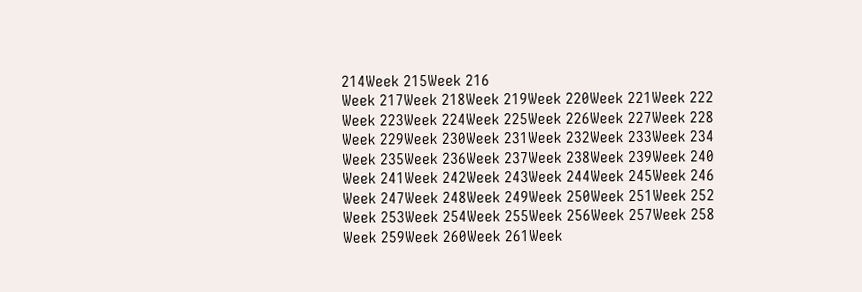214Week 215Week 216
Week 217Week 218Week 219Week 220Week 221Week 222
Week 223Week 224Week 225Week 226Week 227Week 228
Week 229Week 230Week 231Week 232Week 233Week 234
Week 235Week 236Week 237Week 238Week 239Week 240
Week 241Week 242Week 243Week 244Week 245Week 246
Week 247Week 248Week 249Week 250Week 251Week 252
Week 253Week 254Week 255Week 256Week 257Week 258
Week 259Week 260Week 261Week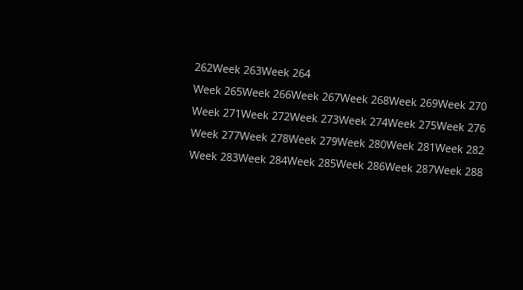262Week 263Week 264
Week 265Week 266Week 267Week 268Week 269Week 270
Week 271Week 272Week 273Week 274Week 275Week 276
Week 277Week 278Week 279Week 280Week 281Week 282
Week 283Week 284Week 285Week 286Week 287Week 288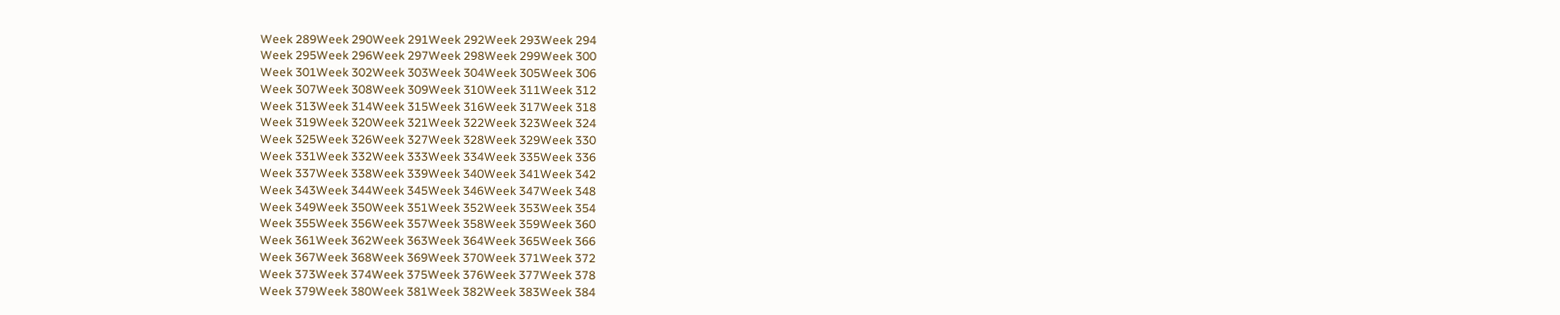Week 289Week 290Week 291Week 292Week 293Week 294
Week 295Week 296Week 297Week 298Week 299Week 300
Week 301Week 302Week 303Week 304Week 305Week 306
Week 307Week 308Week 309Week 310Week 311Week 312
Week 313Week 314Week 315Week 316Week 317Week 318
Week 319Week 320Week 321Week 322Week 323Week 324
Week 325Week 326Week 327Week 328Week 329Week 330
Week 331Week 332Week 333Week 334Week 335Week 336
Week 337Week 338Week 339Week 340Week 341Week 342
Week 343Week 344Week 345Week 346Week 347Week 348
Week 349Week 350Week 351Week 352Week 353Week 354
Week 355Week 356Week 357Week 358Week 359Week 360
Week 361Week 362Week 363Week 364Week 365Week 366
Week 367Week 368Week 369Week 370Week 371Week 372
Week 373Week 374Week 375Week 376Week 377Week 378
Week 379Week 380Week 381Week 382Week 383Week 384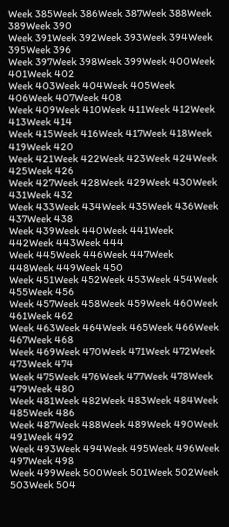Week 385Week 386Week 387Week 388Week 389Week 390
Week 391Week 392Week 393Week 394Week 395Week 396
Week 397Week 398Week 399Week 400Week 401Week 402
Week 403Week 404Week 405Week 406Week 407Week 408
Week 409Week 410Week 411Week 412Week 413Week 414
Week 415Week 416Week 417Week 418Week 419Week 420
Week 421Week 422Week 423Week 424Week 425Week 426
Week 427Week 428Week 429Week 430Week 431Week 432
Week 433Week 434Week 435Week 436Week 437Week 438
Week 439Week 440Week 441Week 442Week 443Week 444
Week 445Week 446Week 447Week 448Week 449Week 450
Week 451Week 452Week 453Week 454Week 455Week 456
Week 457Week 458Week 459Week 460Week 461Week 462
Week 463Week 464Week 465Week 466Week 467Week 468
Week 469Week 470Week 471Week 472Week 473Week 474
Week 475Week 476Week 477Week 478Week 479Week 480
Week 481Week 482Week 483Week 484Week 485Week 486
Week 487Week 488Week 489Week 490Week 491Week 492
Week 493Week 494Week 495Week 496Week 497Week 498
Week 499Week 500Week 501Week 502Week 503Week 504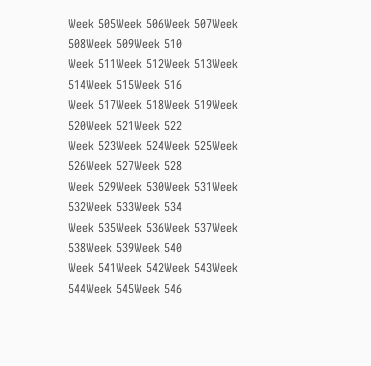Week 505Week 506Week 507Week 508Week 509Week 510
Week 511Week 512Week 513Week 514Week 515Week 516
Week 517Week 518Week 519Week 520Week 521Week 522
Week 523Week 524Week 525Week 526Week 527Week 528
Week 529Week 530Week 531Week 532Week 533Week 534
Week 535Week 536Week 537Week 538Week 539Week 540
Week 541Week 542Week 543Week 544Week 545Week 546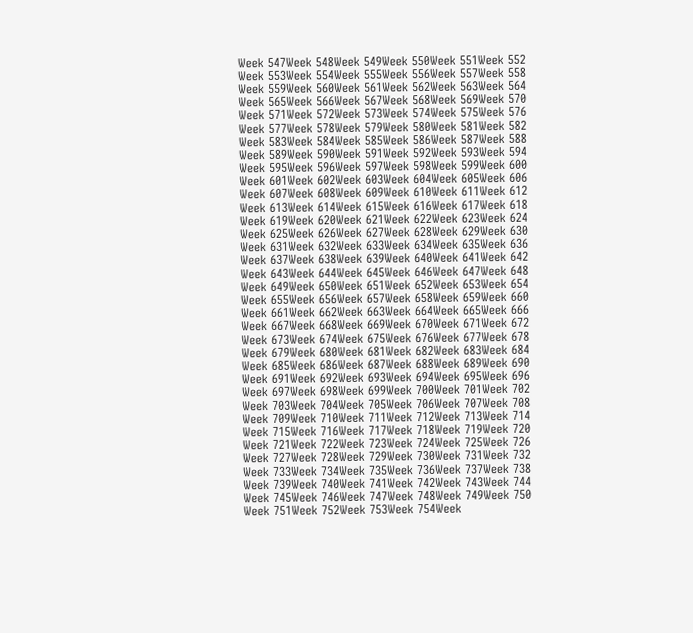Week 547Week 548Week 549Week 550Week 551Week 552
Week 553Week 554Week 555Week 556Week 557Week 558
Week 559Week 560Week 561Week 562Week 563Week 564
Week 565Week 566Week 567Week 568Week 569Week 570
Week 571Week 572Week 573Week 574Week 575Week 576
Week 577Week 578Week 579Week 580Week 581Week 582
Week 583Week 584Week 585Week 586Week 587Week 588
Week 589Week 590Week 591Week 592Week 593Week 594
Week 595Week 596Week 597Week 598Week 599Week 600
Week 601Week 602Week 603Week 604Week 605Week 606
Week 607Week 608Week 609Week 610Week 611Week 612
Week 613Week 614Week 615Week 616Week 617Week 618
Week 619Week 620Week 621Week 622Week 623Week 624
Week 625Week 626Week 627Week 628Week 629Week 630
Week 631Week 632Week 633Week 634Week 635Week 636
Week 637Week 638Week 639Week 640Week 641Week 642
Week 643Week 644Week 645Week 646Week 647Week 648
Week 649Week 650Week 651Week 652Week 653Week 654
Week 655Week 656Week 657Week 658Week 659Week 660
Week 661Week 662Week 663Week 664Week 665Week 666
Week 667Week 668Week 669Week 670Week 671Week 672
Week 673Week 674Week 675Week 676Week 677Week 678
Week 679Week 680Week 681Week 682Week 683Week 684
Week 685Week 686Week 687Week 688Week 689Week 690
Week 691Week 692Week 693Week 694Week 695Week 696
Week 697Week 698Week 699Week 700Week 701Week 702
Week 703Week 704Week 705Week 706Week 707Week 708
Week 709Week 710Week 711Week 712Week 713Week 714
Week 715Week 716Week 717Week 718Week 719Week 720
Week 721Week 722Week 723Week 724Week 725Week 726
Week 727Week 728Week 729Week 730Week 731Week 732
Week 733Week 734Week 735Week 736Week 737Week 738
Week 739Week 740Week 741Week 742Week 743Week 744
Week 745Week 746Week 747Week 748Week 749Week 750
Week 751Week 752Week 753Week 754Week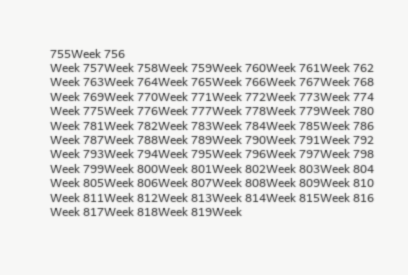755Week 756
Week 757Week 758Week 759Week 760Week 761Week 762
Week 763Week 764Week 765Week 766Week 767Week 768
Week 769Week 770Week 771Week 772Week 773Week 774
Week 775Week 776Week 777Week 778Week 779Week 780
Week 781Week 782Week 783Week 784Week 785Week 786
Week 787Week 788Week 789Week 790Week 791Week 792
Week 793Week 794Week 795Week 796Week 797Week 798
Week 799Week 800Week 801Week 802Week 803Week 804
Week 805Week 806Week 807Week 808Week 809Week 810
Week 811Week 812Week 813Week 814Week 815Week 816
Week 817Week 818Week 819Week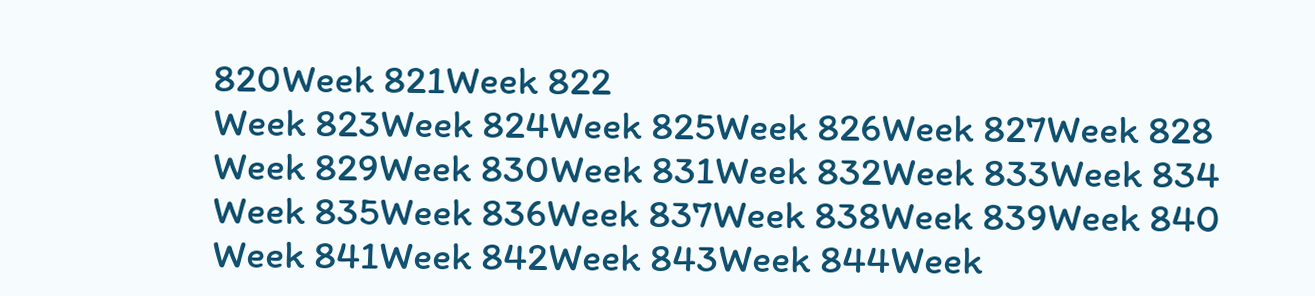820Week 821Week 822
Week 823Week 824Week 825Week 826Week 827Week 828
Week 829Week 830Week 831Week 832Week 833Week 834
Week 835Week 836Week 837Week 838Week 839Week 840
Week 841Week 842Week 843Week 844Week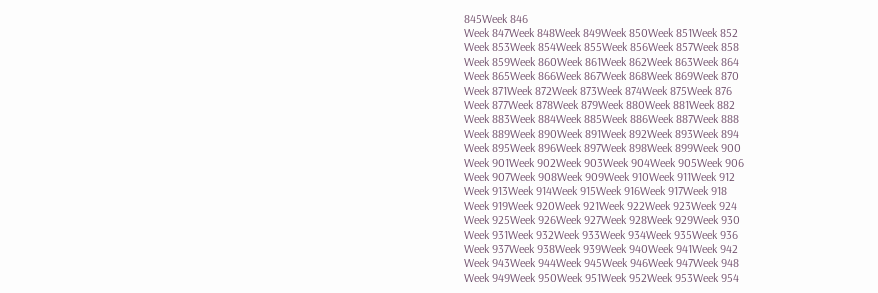845Week 846
Week 847Week 848Week 849Week 850Week 851Week 852
Week 853Week 854Week 855Week 856Week 857Week 858
Week 859Week 860Week 861Week 862Week 863Week 864
Week 865Week 866Week 867Week 868Week 869Week 870
Week 871Week 872Week 873Week 874Week 875Week 876
Week 877Week 878Week 879Week 880Week 881Week 882
Week 883Week 884Week 885Week 886Week 887Week 888
Week 889Week 890Week 891Week 892Week 893Week 894
Week 895Week 896Week 897Week 898Week 899Week 900
Week 901Week 902Week 903Week 904Week 905Week 906
Week 907Week 908Week 909Week 910Week 911Week 912
Week 913Week 914Week 915Week 916Week 917Week 918
Week 919Week 920Week 921Week 922Week 923Week 924
Week 925Week 926Week 927Week 928Week 929Week 930
Week 931Week 932Week 933Week 934Week 935Week 936
Week 937Week 938Week 939Week 940Week 941Week 942
Week 943Week 944Week 945Week 946Week 947Week 948
Week 949Week 950Week 951Week 952Week 953Week 954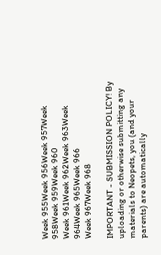Week 955Week 956Week 957Week 958Week 959Week 960
Week 961Week 962Week 963Week 964Week 965Week 966
Week 967Week 968

IMPORTANT - SUBMISSION POLICY! By uploading or otherwise submitting any materials to Neopets, you (and your parents) are automatically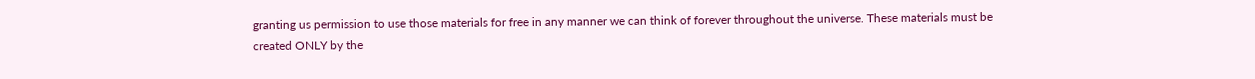granting us permission to use those materials for free in any manner we can think of forever throughout the universe. These materials must be created ONLY by the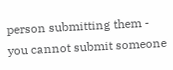person submitting them - you cannot submit someone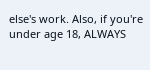else's work. Also, if you're under age 18, ALWAYS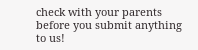check with your parents before you submit anything to us!